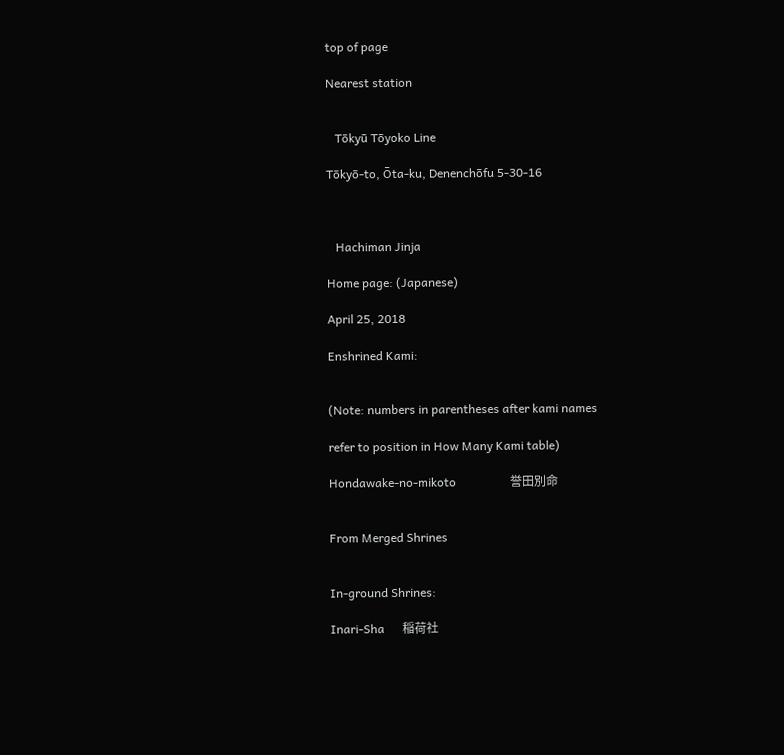top of page

Nearest station


   Tōkyū Tōyoko Line

Tōkyō-to, Ōta-ku, Denenchōfu 5-30-16



   Hachiman Jinja

Home page: (Japanese)

April 25, 2018

Enshrined Kami:


(Note: numbers in parentheses after kami names

refer to position in How Many Kami table)

Hondawake-no-mikoto                  誉田別命


From Merged Shrines


In-ground Shrines:

Inari-Sha      稲荷社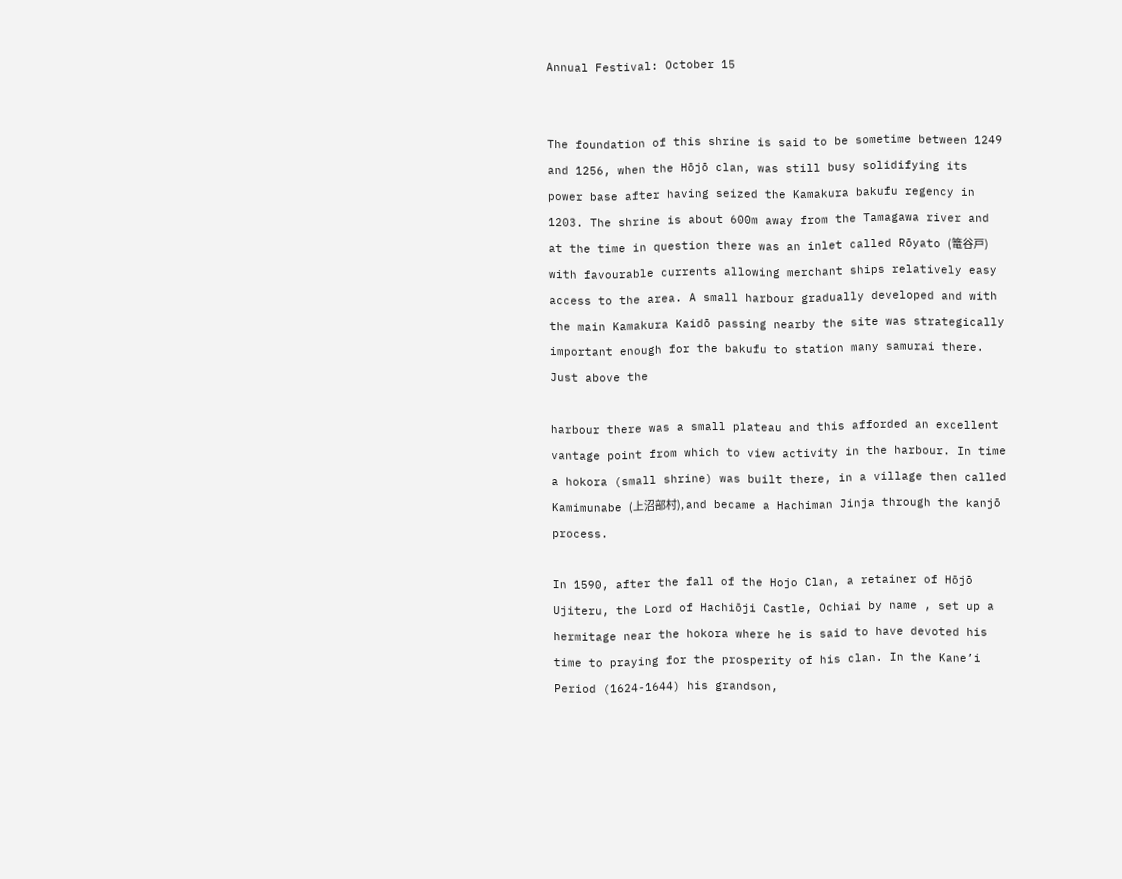Annual Festival: October 15


The foundation of this shrine is said to be sometime between 1249 and 1256, when the Hōjō clan, was still busy solidifying its power base after having seized the Kamakura bakufu regency in 1203. The shrine is about 600m away from the Tamagawa river and at the time in question there was an inlet called Rōyato (篭谷戸) with favourable currents allowing merchant ships relatively easy access to the area. A small harbour gradually developed and with the main Kamakura Kaidō passing nearby the site was strategically important enough for the bakufu to station many samurai there. Just above the

harbour there was a small plateau and this afforded an excellent vantage point from which to view activity in the harbour. In time a hokora (small shrine) was built there, in a village then called Kamimunabe (上沼部村), and became a Hachiman Jinja through the kanjō process.

In 1590, after the fall of the Hojo Clan, a retainer of Hōjō Ujiteru, the Lord of Hachiōji Castle, Ochiai by name , set up a hermitage near the hokora where he is said to have devoted his time to praying for the prosperity of his clan. In the Kane’i Period (1624-1644) his grandson,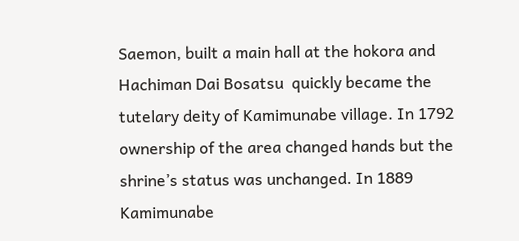Saemon, built a main hall at the hokora and Hachiman Dai Bosatsu  quickly became the tutelary deity of Kamimunabe village. In 1792 ownership of the area changed hands but the shrine’s status was unchanged. In 1889 Kamimunabe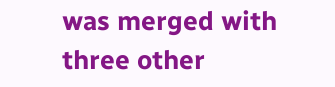was merged with three other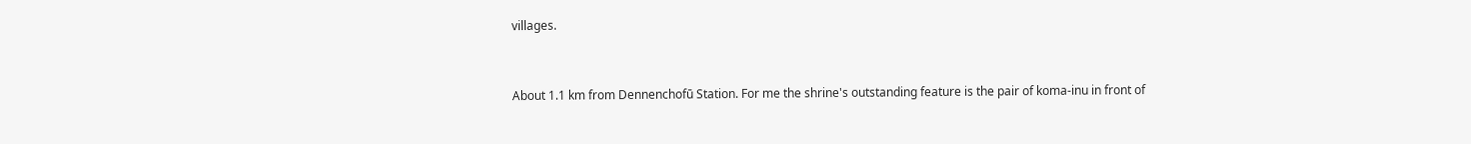villages.


About 1.1 km from Dennenchofū Station. For me the shrine's outstanding feature is the pair of koma-inu in front of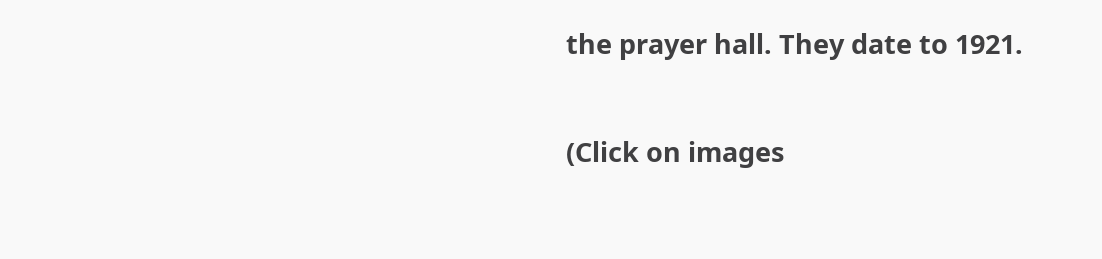the prayer hall. They date to 1921.

(Click on images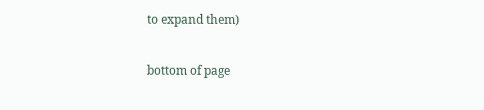to expand them)

bottom of page